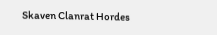Skaven Clanrat Hordes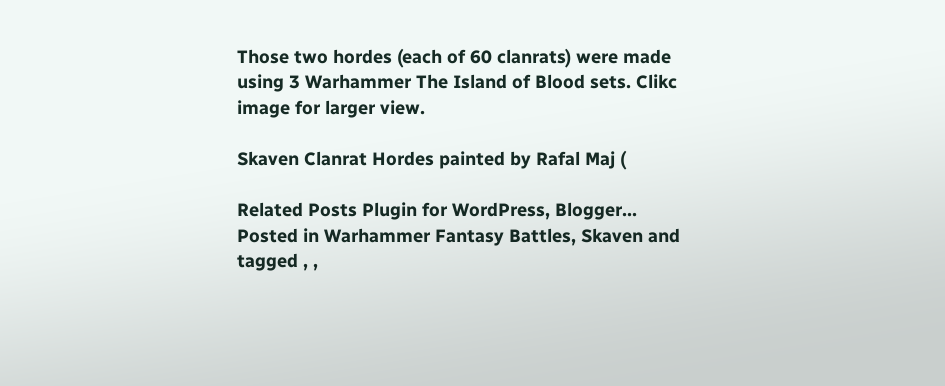Those two hordes (each of 60 clanrats) were made using 3 Warhammer The Island of Blood sets. Clikc image for larger view.

Skaven Clanrat Hordes painted by Rafal Maj (

Related Posts Plugin for WordPress, Blogger...
Posted in Warhammer Fantasy Battles, Skaven and tagged , ,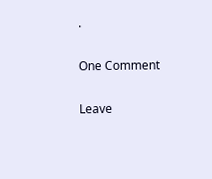.

One Comment

Leave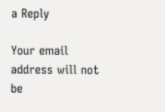a Reply

Your email address will not be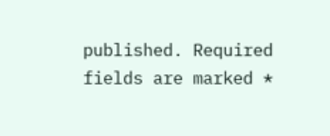published. Required fields are marked *